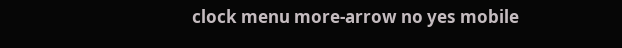clock menu more-arrow no yes mobile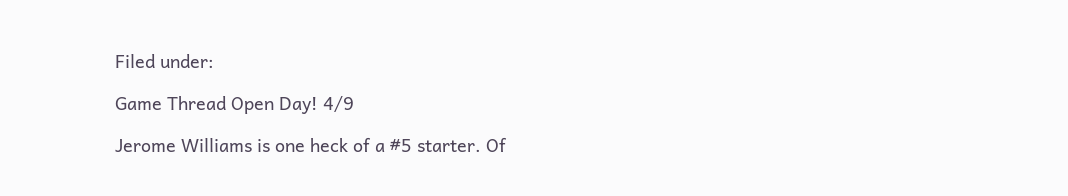Filed under:

Game Thread Open Day! 4/9

Jerome Williams is one heck of a #5 starter. Of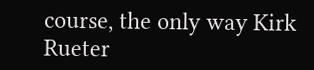course, the only way Kirk Rueter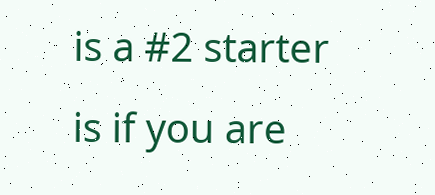is a #2 starter is if you are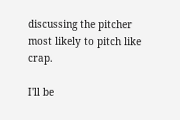discussing the pitcher most likely to pitch like crap.

I'll be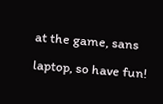at the game, sans laptop, so have fun!